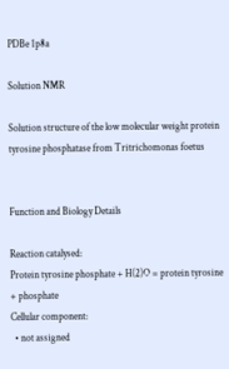PDBe 1p8a

Solution NMR

Solution structure of the low molecular weight protein tyrosine phosphatase from Tritrichomonas foetus


Function and Biology Details

Reaction catalysed:
Protein tyrosine phosphate + H(2)O = protein tyrosine + phosphate
Cellular component:
  • not assigned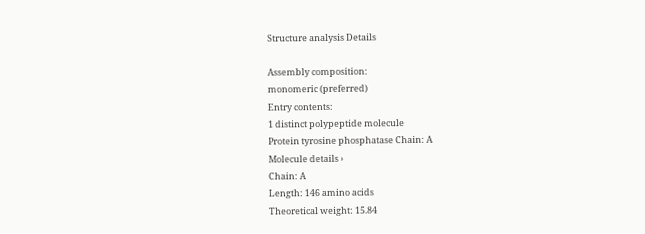Structure analysis Details

Assembly composition:
monomeric (preferred)
Entry contents:
1 distinct polypeptide molecule
Protein tyrosine phosphatase Chain: A
Molecule details ›
Chain: A
Length: 146 amino acids
Theoretical weight: 15.84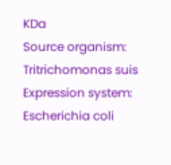KDa
Source organism: Tritrichomonas suis
Expression system: Escherichia coli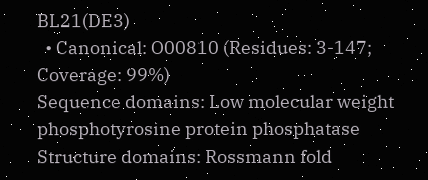BL21(DE3)
  • Canonical: O00810 (Residues: 3-147; Coverage: 99%)
Sequence domains: Low molecular weight phosphotyrosine protein phosphatase
Structure domains: Rossmann fold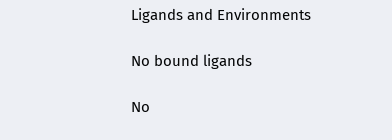Ligands and Environments

No bound ligands

No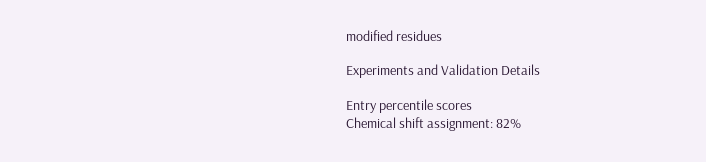modified residues

Experiments and Validation Details

Entry percentile scores
Chemical shift assignment: 82%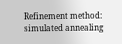Refinement method: simulated annealing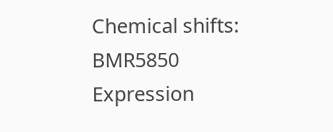Chemical shifts: BMR5850
Expression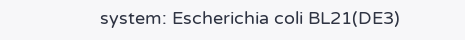system: Escherichia coli BL21(DE3)